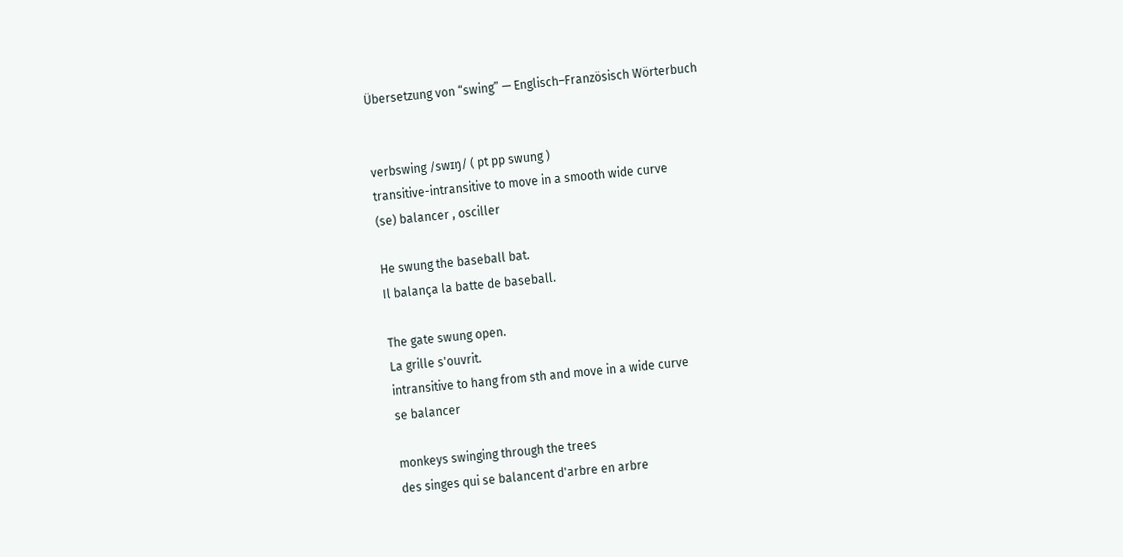Übersetzung von “swing” — Englisch–Französisch Wörterbuch


verbswing /swɪŋ/ ( pt pp swung )
transitive-intransitive to move in a smooth wide curve
(se) balancer , osciller

He swung the baseball bat.
Il balança la batte de baseball.

The gate swung open.
La grille s'ouvrit.
intransitive to hang from sth and move in a wide curve
se balancer

monkeys swinging through the trees
des singes qui se balancent d'arbre en arbre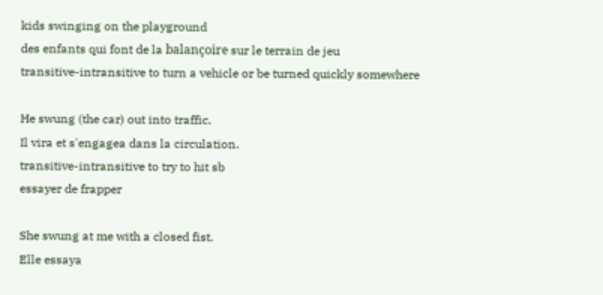kids swinging on the playground
des enfants qui font de la balançoire sur le terrain de jeu
transitive-intransitive to turn a vehicle or be turned quickly somewhere

He swung (the car) out into traffic.
Il vira et s'engagea dans la circulation.
transitive-intransitive to try to hit sb
essayer de frapper

She swung at me with a closed fist.
Elle essaya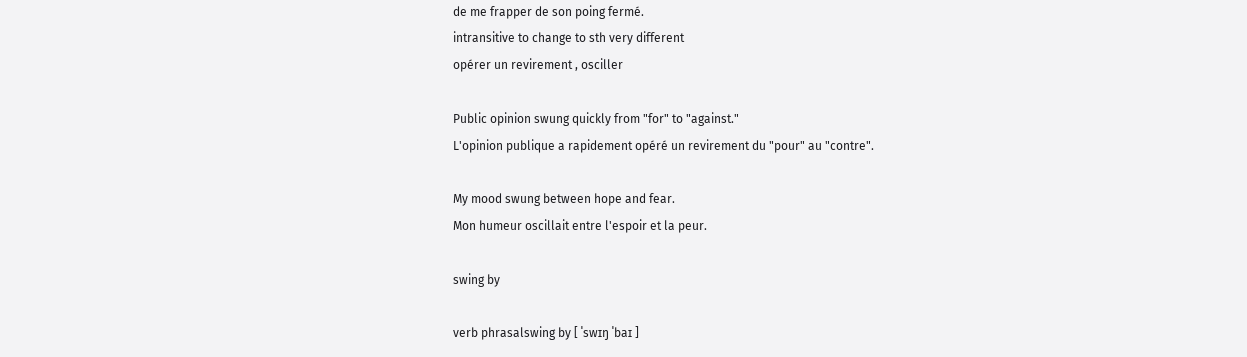de me frapper de son poing fermé.
intransitive to change to sth very different
opérer un revirement , osciller

Public opinion swung quickly from "for" to "against."
L'opinion publique a rapidement opéré un revirement du "pour" au "contre".

My mood swung between hope and fear.
Mon humeur oscillait entre l'espoir et la peur.

swing by

verb phrasalswing by [ ˈswɪŋ ˈbaɪ ]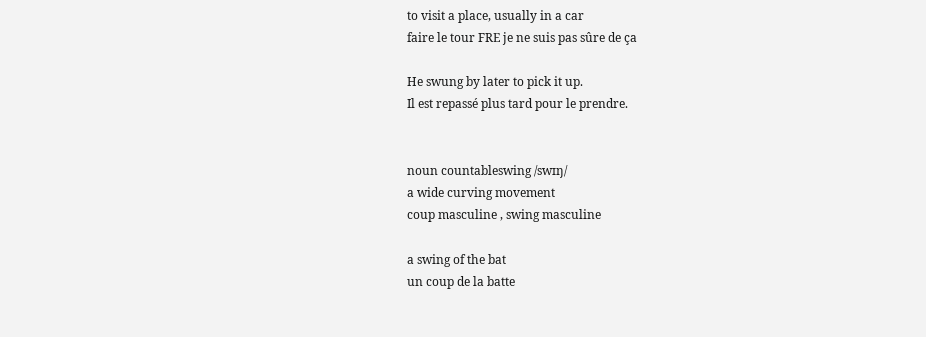to visit a place, usually in a car
faire le tour FRE je ne suis pas sûre de ça

He swung by later to pick it up.
Il est repassé plus tard pour le prendre.


noun countableswing /swɪŋ/
a wide curving movement
coup masculine , swing masculine

a swing of the bat
un coup de la batte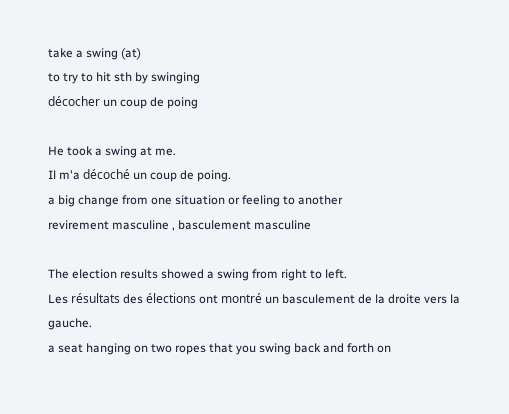take a swing (at)
to try to hit sth by swinging
décocher un coup de poing

He took a swing at me.
Il m'a décoché un coup de poing.
a big change from one situation or feeling to another
revirement masculine , basculement masculine

The election results showed a swing from right to left.
Les résultats des élections ont montré un basculement de la droite vers la gauche.
a seat hanging on two ropes that you swing back and forth on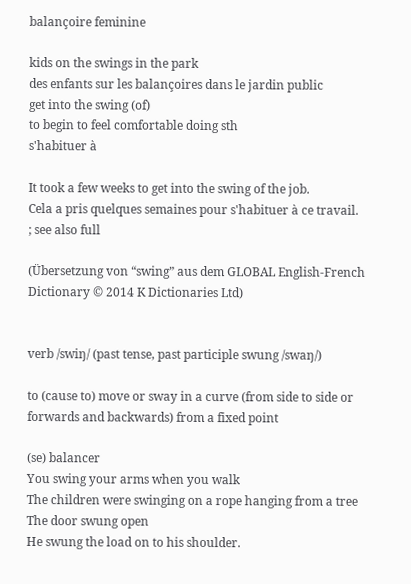balançoire feminine

kids on the swings in the park
des enfants sur les balançoires dans le jardin public
get into the swing (of)
to begin to feel comfortable doing sth
s'habituer à

It took a few weeks to get into the swing of the job.
Cela a pris quelques semaines pour s'habituer à ce travail.
; see also full

(Übersetzung von “swing” aus dem GLOBAL English-French Dictionary © 2014 K Dictionaries Ltd)


verb /swiŋ/ (past tense, past participle swung /swaŋ/)

to (cause to) move or sway in a curve (from side to side or forwards and backwards) from a fixed point

(se) balancer
You swing your arms when you walk
The children were swinging on a rope hanging from a tree
The door swung open
He swung the load on to his shoulder.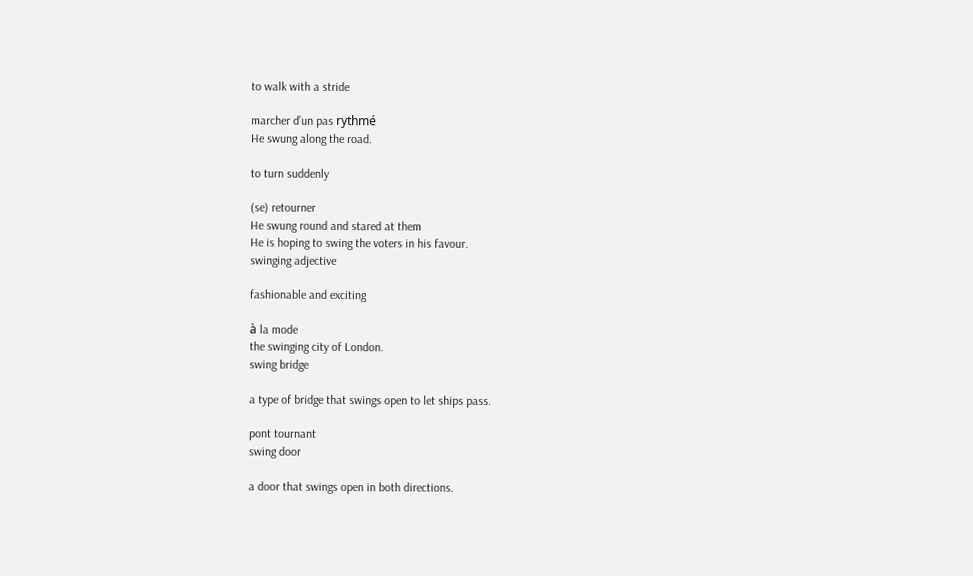to walk with a stride

marcher d’un pas rythmé
He swung along the road.

to turn suddenly

(se) retourner
He swung round and stared at them
He is hoping to swing the voters in his favour.
swinging adjective

fashionable and exciting

à la mode
the swinging city of London.
swing bridge

a type of bridge that swings open to let ships pass.

pont tournant
swing door

a door that swings open in both directions.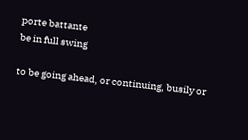porte battante
be in full swing

to be going ahead, or continuing, busily or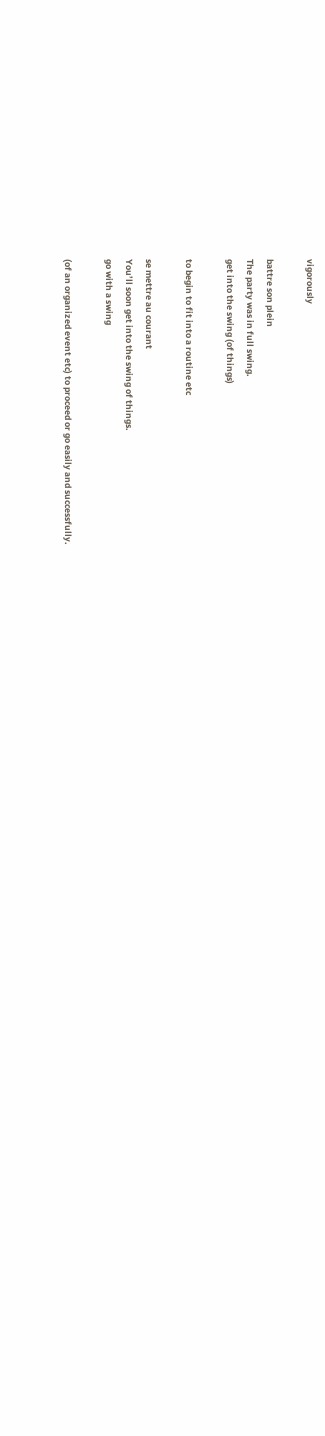vigorously

battre son plein
The party was in full swing.
get into the swing (of things)

to begin to fit into a routine etc

se mettre au courant
You’ll soon get into the swing of things.
go with a swing

(of an organized event etc) to proceed or go easily and successfully.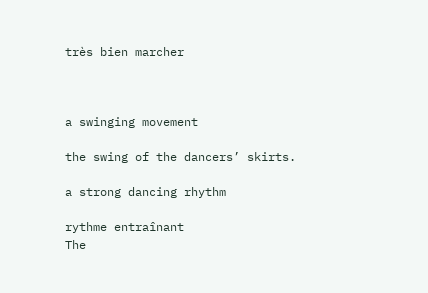très bien marcher



a swinging movement

the swing of the dancers’ skirts.

a strong dancing rhythm

rythme entraînant
The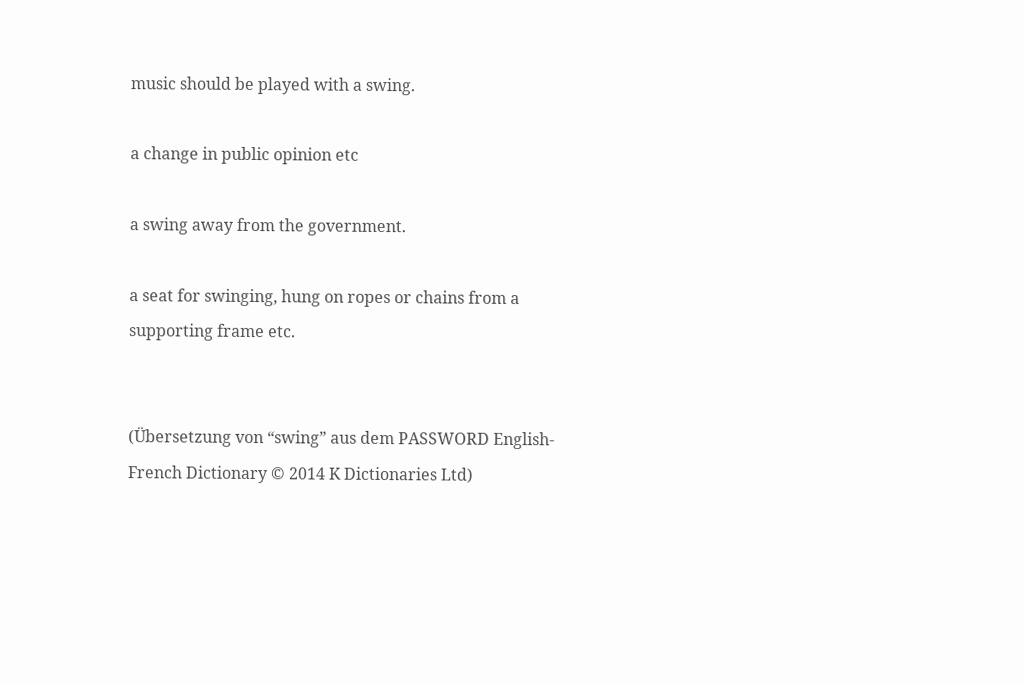music should be played with a swing.

a change in public opinion etc

a swing away from the government.

a seat for swinging, hung on ropes or chains from a supporting frame etc.


(Übersetzung von “swing” aus dem PASSWORD English-French Dictionary © 2014 K Dictionaries Ltd)